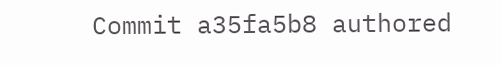Commit a35fa5b8 authored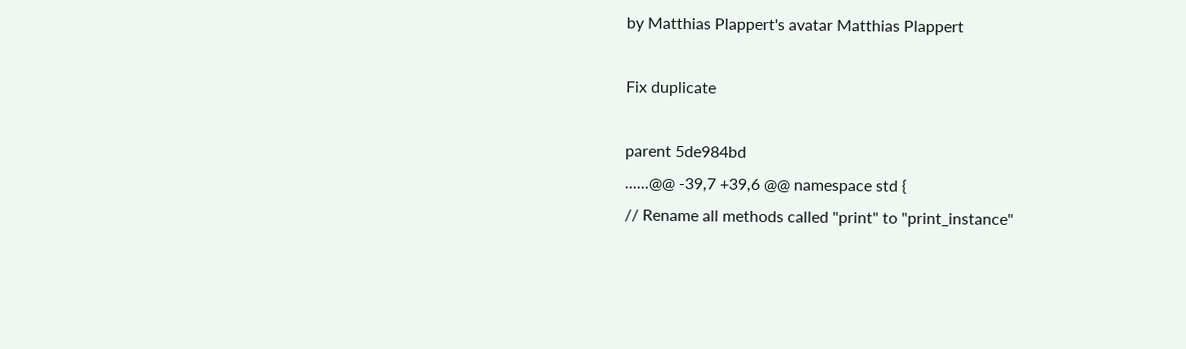by Matthias Plappert's avatar Matthias Plappert

Fix duplicate

parent 5de984bd
......@@ -39,7 +39,6 @@ namespace std {
// Rename all methods called "print" to "print_instance"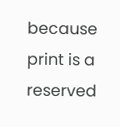because print is a reserved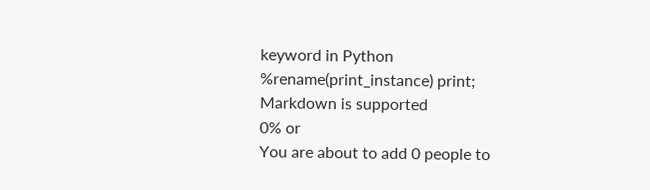keyword in Python
%rename(print_instance) print;
Markdown is supported
0% or
You are about to add 0 people to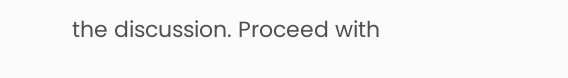the discussion. Proceed with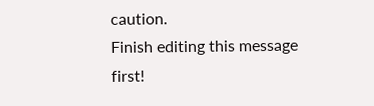caution.
Finish editing this message first!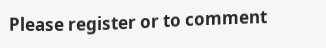Please register or to comment